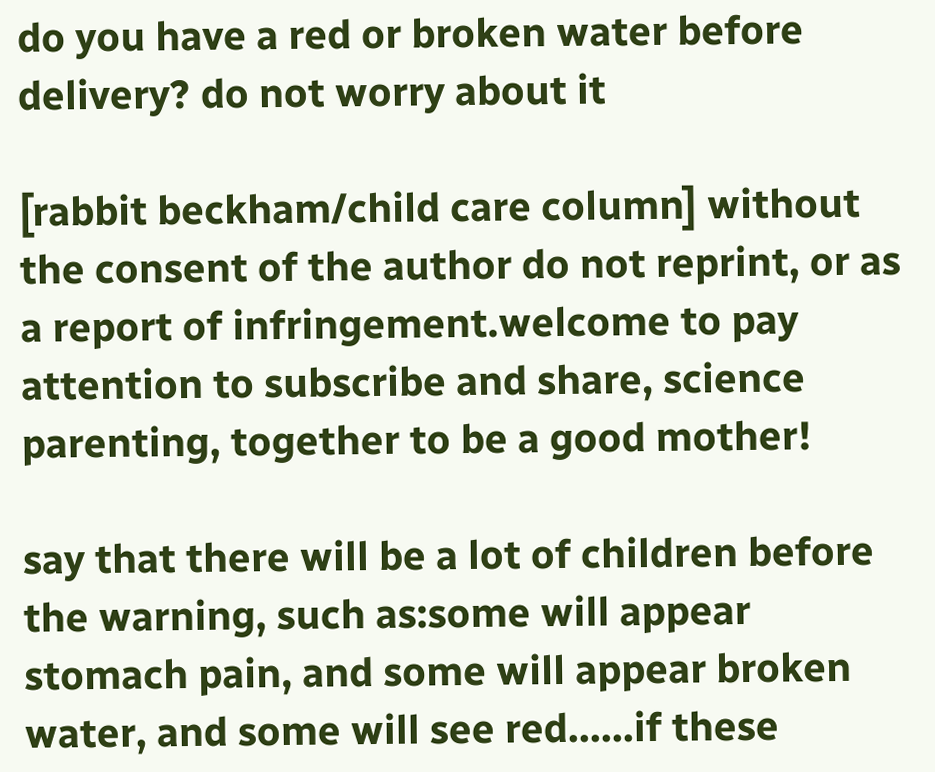do you have a red or broken water before delivery? do not worry about it

[rabbit beckham/child care column] without the consent of the author do not reprint, or as a report of infringement.welcome to pay attention to subscribe and share, science parenting, together to be a good mother!

say that there will be a lot of children before the warning, such as:some will appear stomach pain, and some will appear broken water, and some will see red......if these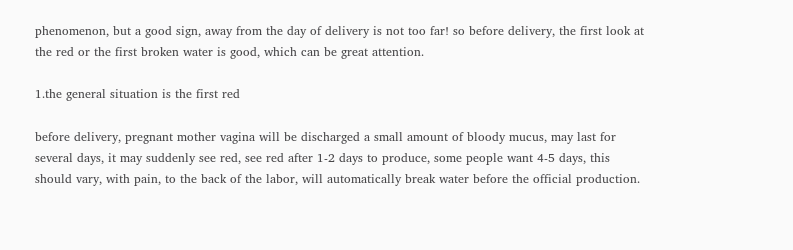phenomenon, but a good sign, away from the day of delivery is not too far! so before delivery, the first look at the red or the first broken water is good, which can be great attention.

1.the general situation is the first red

before delivery, pregnant mother vagina will be discharged a small amount of bloody mucus, may last for several days, it may suddenly see red, see red after 1-2 days to produce, some people want 4-5 days, this should vary, with pain, to the back of the labor, will automatically break water before the official production.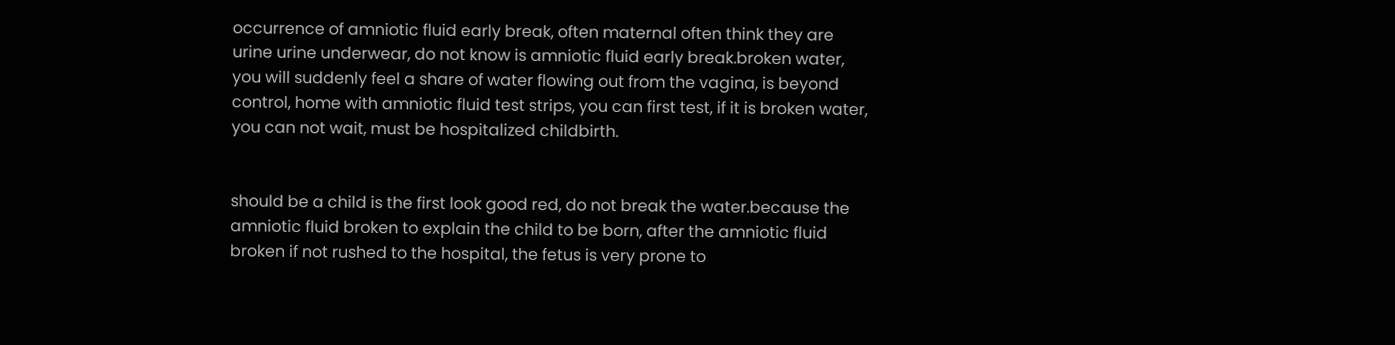occurrence of amniotic fluid early break, often maternal often think they are urine urine underwear, do not know is amniotic fluid early break.broken water, you will suddenly feel a share of water flowing out from the vagina, is beyond control, home with amniotic fluid test strips, you can first test, if it is broken water, you can not wait, must be hospitalized childbirth.


should be a child is the first look good red, do not break the water.because the amniotic fluid broken to explain the child to be born, after the amniotic fluid broken if not rushed to the hospital, the fetus is very prone to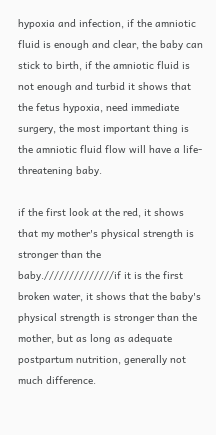hypoxia and infection, if the amniotic fluid is enough and clear, the baby can stick to birth, if the amniotic fluid is not enough and turbid it shows that the fetus hypoxia, need immediate surgery, the most important thing is the amniotic fluid flow will have a life-threatening baby.

if the first look at the red, it shows that my mother's physical strength is stronger than the baby.//////////////if it is the first broken water, it shows that the baby's physical strength is stronger than the mother, but as long as adequate postpartum nutrition, generally not much difference.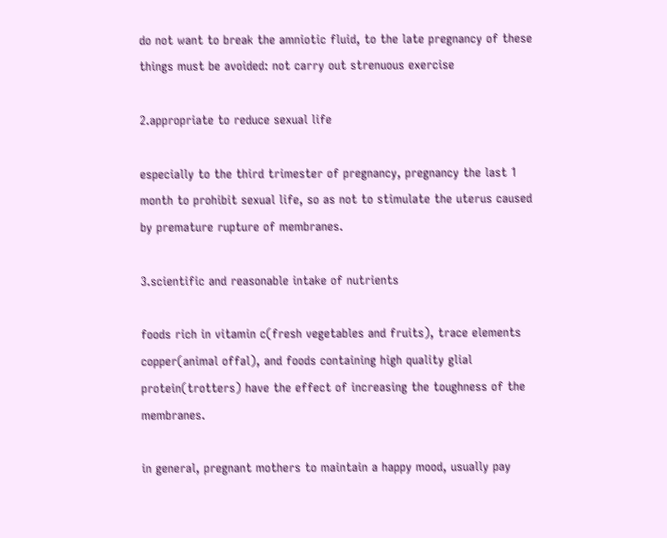do not want to break the amniotic fluid, to the late pregnancy of these things must be avoided: not carry out strenuous exercise

2.appropriate to reduce sexual life

especially to the third trimester of pregnancy, pregnancy the last 1 month to prohibit sexual life, so as not to stimulate the uterus caused by premature rupture of membranes.

3.scientific and reasonable intake of nutrients

foods rich in vitamin c(fresh vegetables and fruits), trace elements copper(animal offal), and foods containing high quality glial protein(trotters) have the effect of increasing the toughness of the membranes.

in general, pregnant mothers to maintain a happy mood, usually pay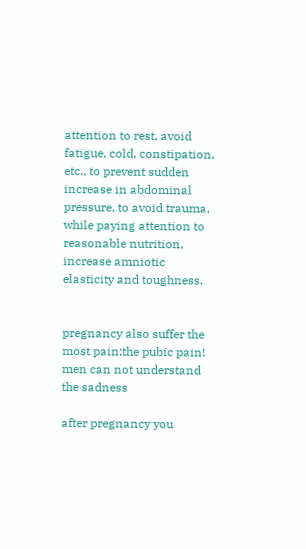attention to rest, avoid fatigue, cold, constipation, etc., to prevent sudden increase in abdominal pressure, to avoid trauma, while paying attention to reasonable nutrition, increase amniotic elasticity and toughness.


pregnancy also suffer the most pain:the pubic pain! men can not understand the sadness

after pregnancy you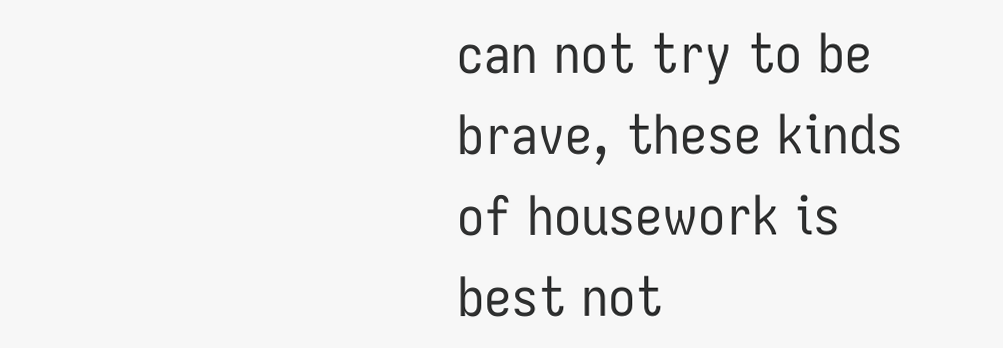can not try to be brave, these kinds of housework is best not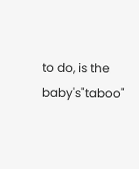to do, is the baby's"taboo"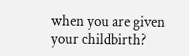when you are given your childbirth?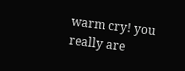warm cry! you really are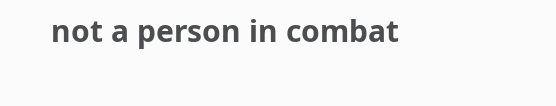not a person in combat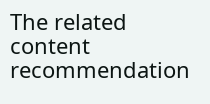The related content recommendation